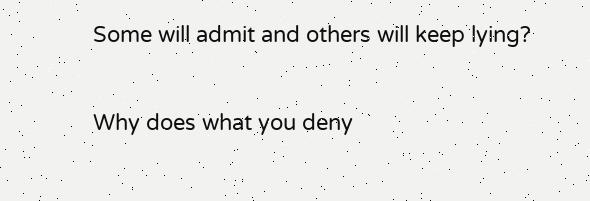Some will admit and others will keep lying?

Why does what you deny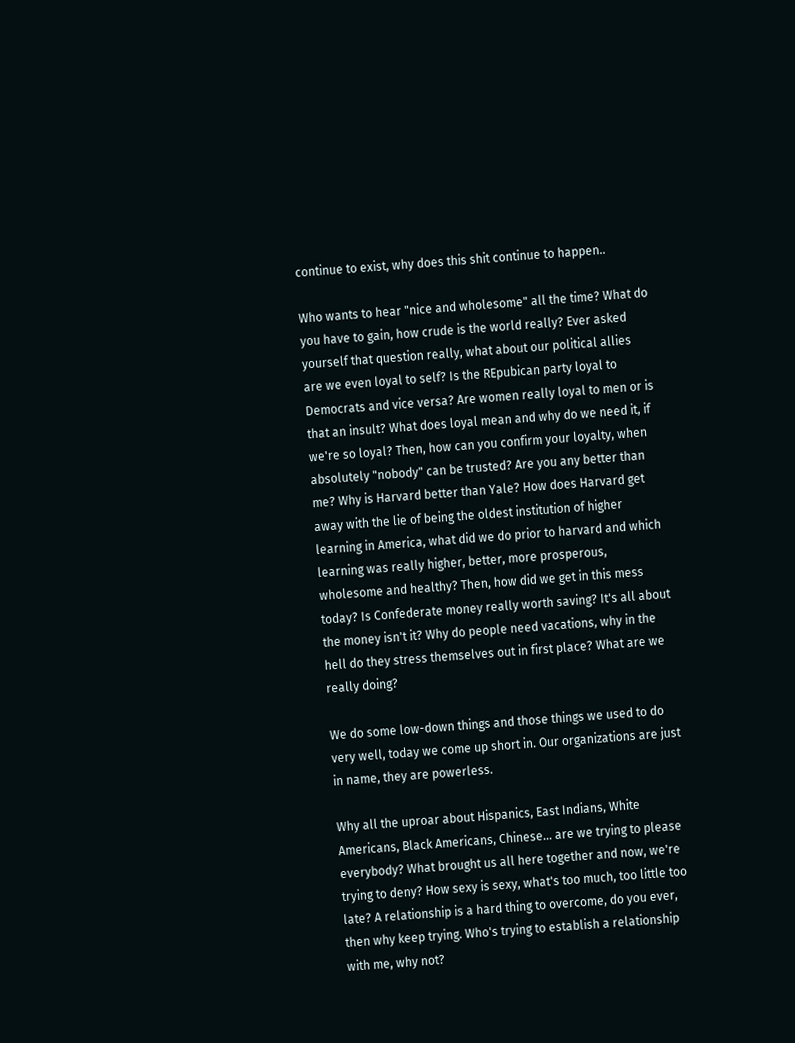continue to exist, why does this shit continue to happen..

Who wants to hear "nice and wholesome" all the time? What do you have to gain, how crude is the world really? Ever asked yourself that question really, what about our political allies are we even loyal to self? Is the REpubican party loyal to Democrats and vice versa? Are women really loyal to men or is that an insult? What does loyal mean and why do we need it, if we're so loyal? Then, how can you confirm your loyalty, when absolutely "nobody" can be trusted? Are you any better than me? Why is Harvard better than Yale? How does Harvard get away with the lie of being the oldest institution of higher learning in America, what did we do prior to harvard and which learning was really higher, better, more prosperous, wholesome and healthy? Then, how did we get in this mess today? Is Confederate money really worth saving? It's all about the money isn't it? Why do people need vacations, why in the hell do they stress themselves out in first place? What are we really doing?

We do some low-down things and those things we used to do very well, today we come up short in. Our organizations are just in name, they are powerless.

Why all the uproar about Hispanics, East Indians, White Americans, Black Americans, Chinese... are we trying to please everybody? What brought us all here together and now, we're trying to deny? How sexy is sexy, what's too much, too little too late? A relationship is a hard thing to overcome, do you ever, then why keep trying. Who's trying to establish a relationship with me, why not?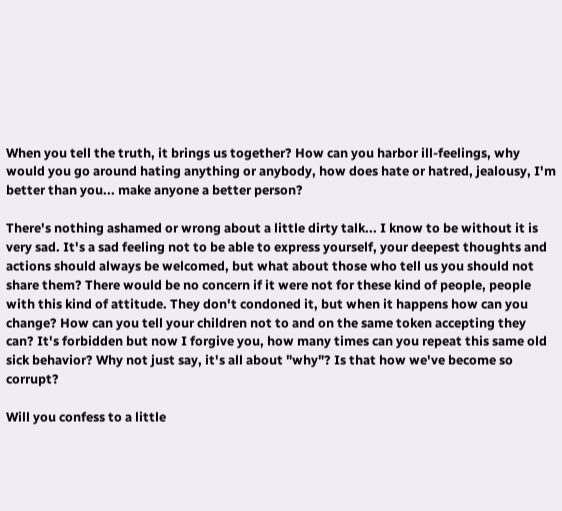When you tell the truth, it brings us together? How can you harbor ill-feelings, why would you go around hating anything or anybody, how does hate or hatred, jealousy, I'm better than you... make anyone a better person?

There's nothing ashamed or wrong about a little dirty talk... I know to be without it is very sad. It's a sad feeling not to be able to express yourself, your deepest thoughts and actions should always be welcomed, but what about those who tell us you should not share them? There would be no concern if it were not for these kind of people, people with this kind of attitude. They don't condoned it, but when it happens how can you change? How can you tell your children not to and on the same token accepting they can? It's forbidden but now I forgive you, how many times can you repeat this same old sick behavior? Why not just say, it's all about "why"? Is that how we've become so corrupt?

Will you confess to a little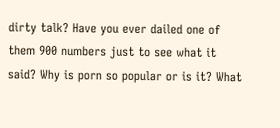dirty talk? Have you ever dailed one of them 900 numbers just to see what it said? Why is porn so popular or is it? What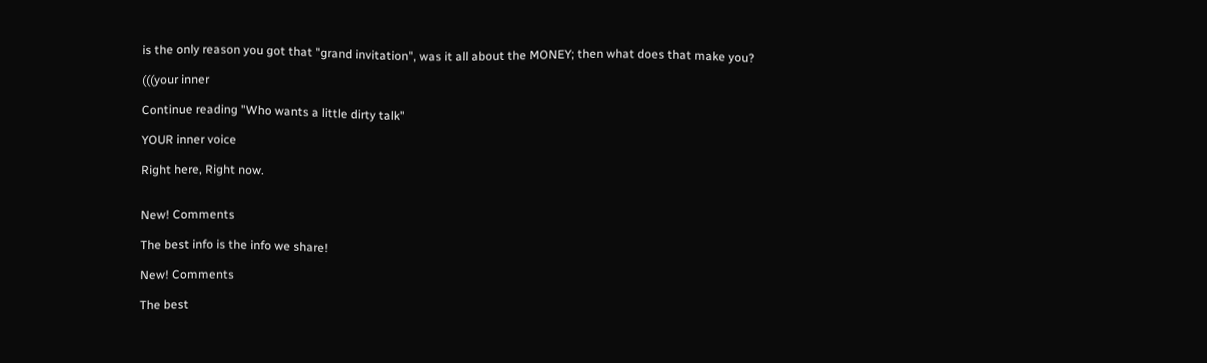is the only reason you got that "grand invitation", was it all about the MONEY; then what does that make you?

(((your inner

Continue reading "Who wants a little dirty talk"

YOUR inner voice

Right here, Right now.


New! Comments

The best info is the info we share!

New! Comments

The best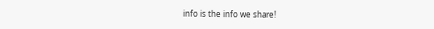info is the info we share!